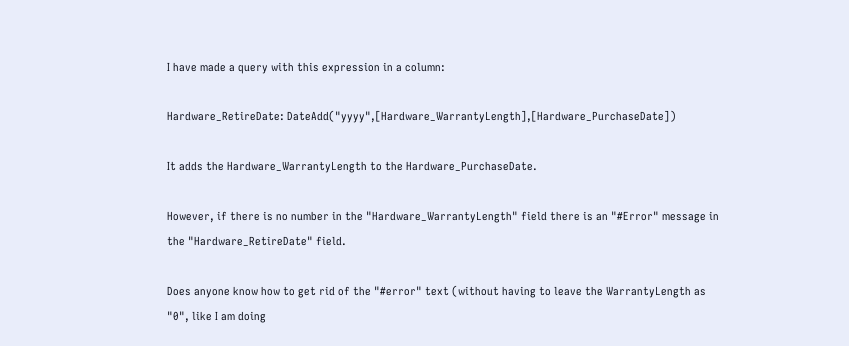I have made a query with this expression in a column:

Hardware_RetireDate: DateAdd("yyyy",[Hardware_WarrantyLength],[Hardware_PurchaseDate])

It adds the Hardware_WarrantyLength to the Hardware_PurchaseDate.

However, if there is no number in the "Hardware_WarrantyLength" field there is an "#Error" message in the "Hardware_RetireDate" field.

Does anyone know how to get rid of the "#error" text (without having to leave the WarrantyLength as "0", like I am doing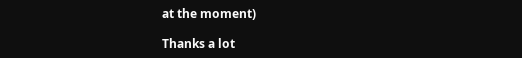at the moment)

Thanks a lot